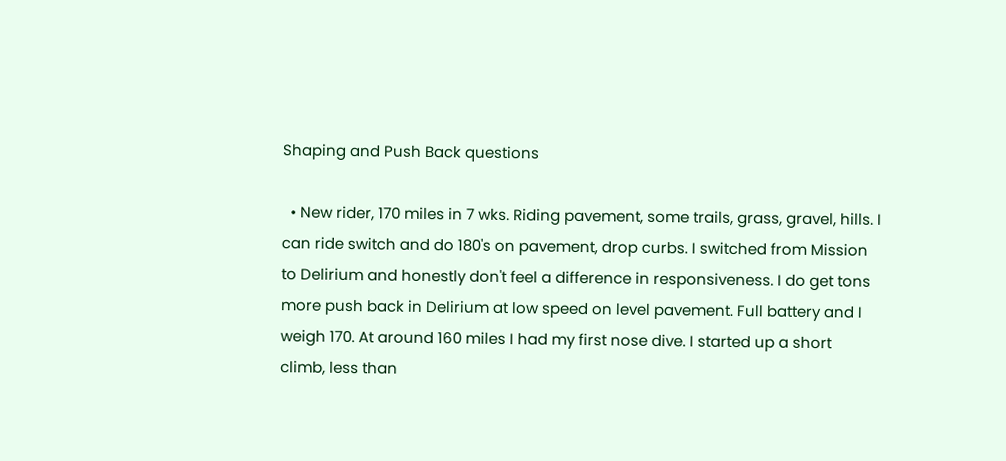Shaping and Push Back questions

  • New rider, 170 miles in 7 wks. Riding pavement, some trails, grass, gravel, hills. I can ride switch and do 180's on pavement, drop curbs. I switched from Mission to Delirium and honestly don't feel a difference in responsiveness. I do get tons more push back in Delirium at low speed on level pavement. Full battery and I weigh 170. At around 160 miles I had my first nose dive. I started up a short climb, less than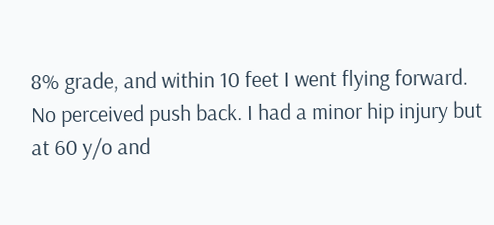8% grade, and within 10 feet I went flying forward. No perceived push back. I had a minor hip injury but at 60 y/o and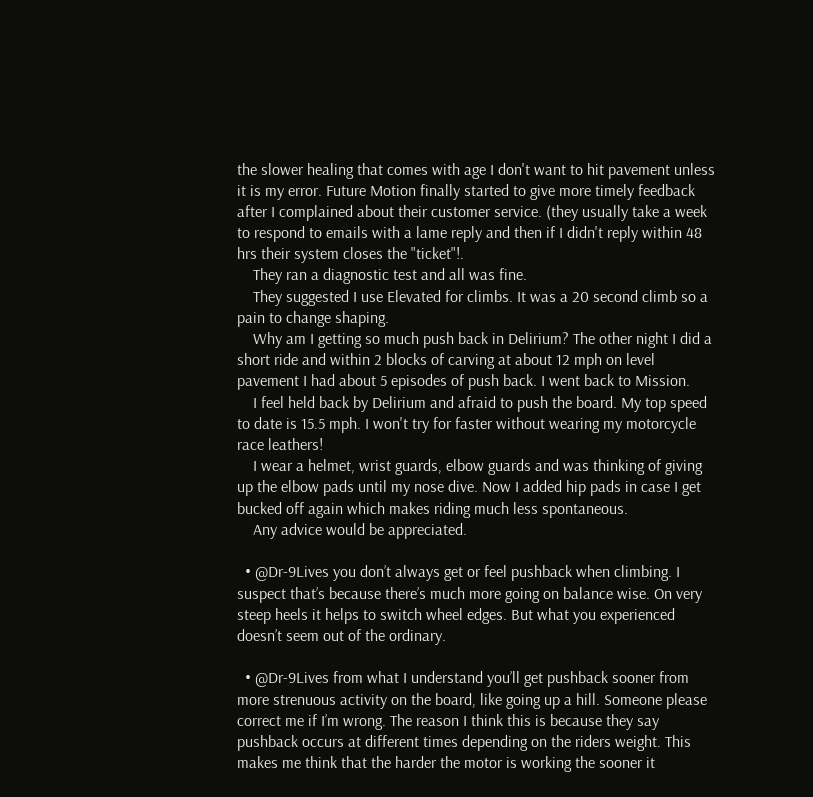the slower healing that comes with age I don't want to hit pavement unless it is my error. Future Motion finally started to give more timely feedback after I complained about their customer service. (they usually take a week to respond to emails with a lame reply and then if I didn't reply within 48 hrs their system closes the "ticket"!.
    They ran a diagnostic test and all was fine.
    They suggested I use Elevated for climbs. It was a 20 second climb so a pain to change shaping.
    Why am I getting so much push back in Delirium? The other night I did a short ride and within 2 blocks of carving at about 12 mph on level pavement I had about 5 episodes of push back. I went back to Mission.
    I feel held back by Delirium and afraid to push the board. My top speed to date is 15.5 mph. I won't try for faster without wearing my motorcycle race leathers!
    I wear a helmet, wrist guards, elbow guards and was thinking of giving up the elbow pads until my nose dive. Now I added hip pads in case I get bucked off again which makes riding much less spontaneous.
    Any advice would be appreciated.

  • @Dr-9Lives you don’t always get or feel pushback when climbing. I suspect that’s because there’s much more going on balance wise. On very steep heels it helps to switch wheel edges. But what you experienced doesn’t seem out of the ordinary.

  • @Dr-9Lives from what I understand you’ll get pushback sooner from more strenuous activity on the board, like going up a hill. Someone please correct me if I’m wrong. The reason I think this is because they say pushback occurs at different times depending on the riders weight. This makes me think that the harder the motor is working the sooner it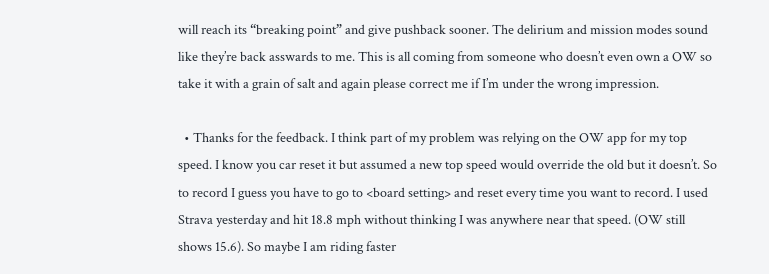will reach its “breaking point” and give pushback sooner. The delirium and mission modes sound like they’re back asswards to me. This is all coming from someone who doesn’t even own a OW so take it with a grain of salt and again please correct me if I’m under the wrong impression.

  • Thanks for the feedback. I think part of my problem was relying on the OW app for my top speed. I know you car reset it but assumed a new top speed would override the old but it doesn’t. So to record I guess you have to go to <board setting> and reset every time you want to record. I used Strava yesterday and hit 18.8 mph without thinking I was anywhere near that speed. (OW still shows 15.6). So maybe I am riding faster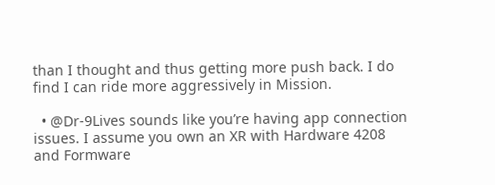than I thought and thus getting more push back. I do find I can ride more aggressively in Mission.

  • @Dr-9Lives sounds like you’re having app connection issues. I assume you own an XR with Hardware 4208 and Formware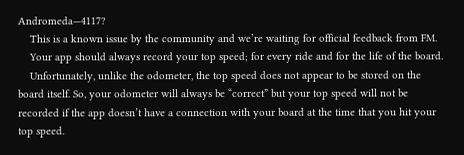Andromeda—4117?
    This is a known issue by the community and we’re waiting for official feedback from FM.
    Your app should always record your top speed; for every ride and for the life of the board.
    Unfortunately, unlike the odometer, the top speed does not appear to be stored on the board itself. So, your odometer will always be “correct” but your top speed will not be recorded if the app doesn’t have a connection with your board at the time that you hit your top speed.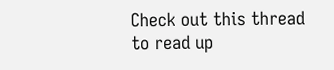Check out this thread to read up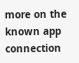more on the known app connection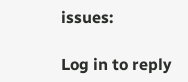issues:

Log in to reply